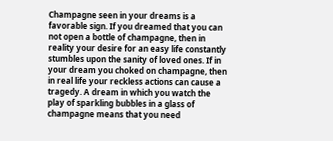Champagne seen in your dreams is a favorable sign. If you dreamed that you can not open a bottle of champagne, then in reality your desire for an easy life constantly stumbles upon the sanity of loved ones. If in your dream you choked on champagne, then in real life your reckless actions can cause a tragedy. A dream in which you watch the play of sparkling bubbles in a glass of champagne means that you need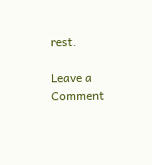rest.

Leave a Comment